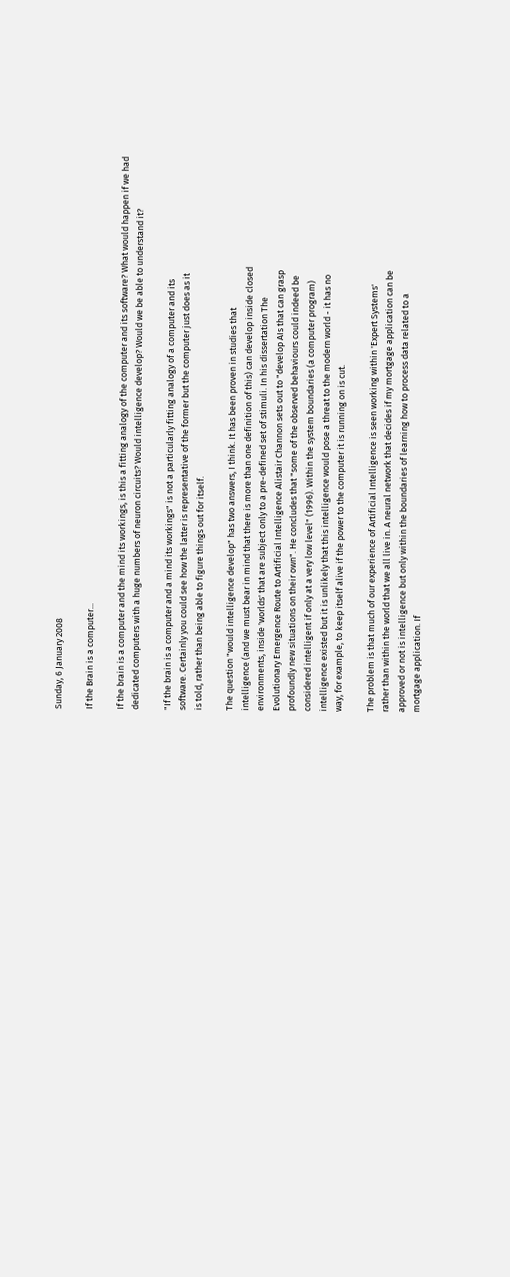Sunday, 6 January 2008

If the Brain is a computer...

If the brain is a computer and the mind its workings, is this a fitting analogy of the computer and its software? What would happen if we had dedicated computers with a huge numbers of neuron circuits? Would intelligence develop? Would we be able to understand it?

"If the brain is a computer and a mind its workings" is not a particularly fitting analogy of a computer and its
software. Certainly you could see how the latter is representative of the former but the computer just does as it
is told, rather than being able to figure things out for itself.

The question "would intelligence develop" has two answers, I think. It has been proven in studies that
intelligence (and we must bear in mind that there is more than one definition of this) can develop inside closed
environments, inside 'worlds' that are subject only to a pre-defined set of stimuli. In his dissertation The
Evolutionary Emergence Route to Artificial Intelligence Alistair Channon sets out to "develop AIs that can grasp
profoundly new situations on their own". He concludes that "some of the observed behaviours could indeed be
considered intelligent if only at a very low level" (1996). Within the system boundaries (a computer program)
intelligence existed but it is unlikely that this intelligence would pose a threat to the modern world - it has no
way, for example, to keep itself alive if the power to the computer it is running on is cut.

The problem is that much of our experience of Artificial Intelligence is seen working within 'Expert Systems'
rather than within the world that we all live in. A neural network that decides if my mortgage application can be
approved or not is intelligence but only within the boundaries of learning how to process data related to a
mortgage application. If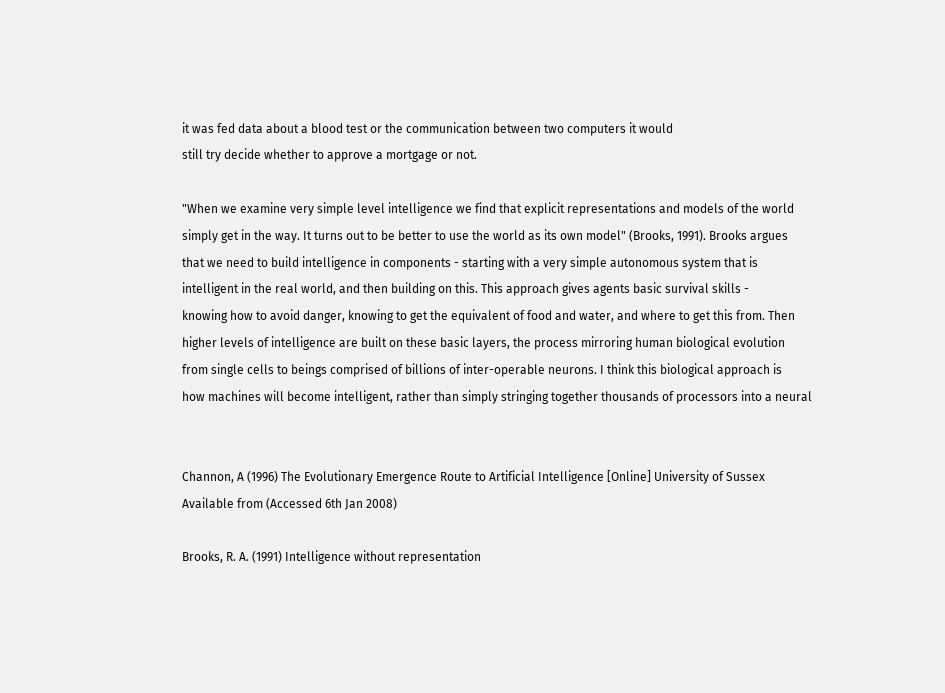it was fed data about a blood test or the communication between two computers it would
still try decide whether to approve a mortgage or not.

"When we examine very simple level intelligence we find that explicit representations and models of the world
simply get in the way. It turns out to be better to use the world as its own model" (Brooks, 1991). Brooks argues
that we need to build intelligence in components - starting with a very simple autonomous system that is
intelligent in the real world, and then building on this. This approach gives agents basic survival skills -
knowing how to avoid danger, knowing to get the equivalent of food and water, and where to get this from. Then
higher levels of intelligence are built on these basic layers, the process mirroring human biological evolution
from single cells to beings comprised of billions of inter-operable neurons. I think this biological approach is
how machines will become intelligent, rather than simply stringing together thousands of processors into a neural


Channon, A (1996) The Evolutionary Emergence Route to Artificial Intelligence [Online] University of Sussex
Available from (Accessed 6th Jan 2008)

Brooks, R. A. (1991) Intelligence without representation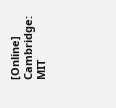[Online] Cambridge: MIT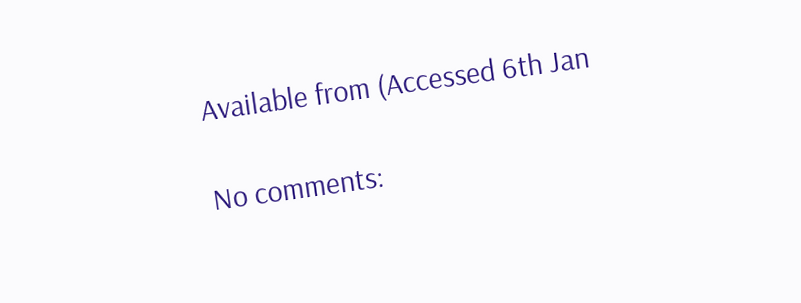Available from (Accessed 6th Jan

No comments: